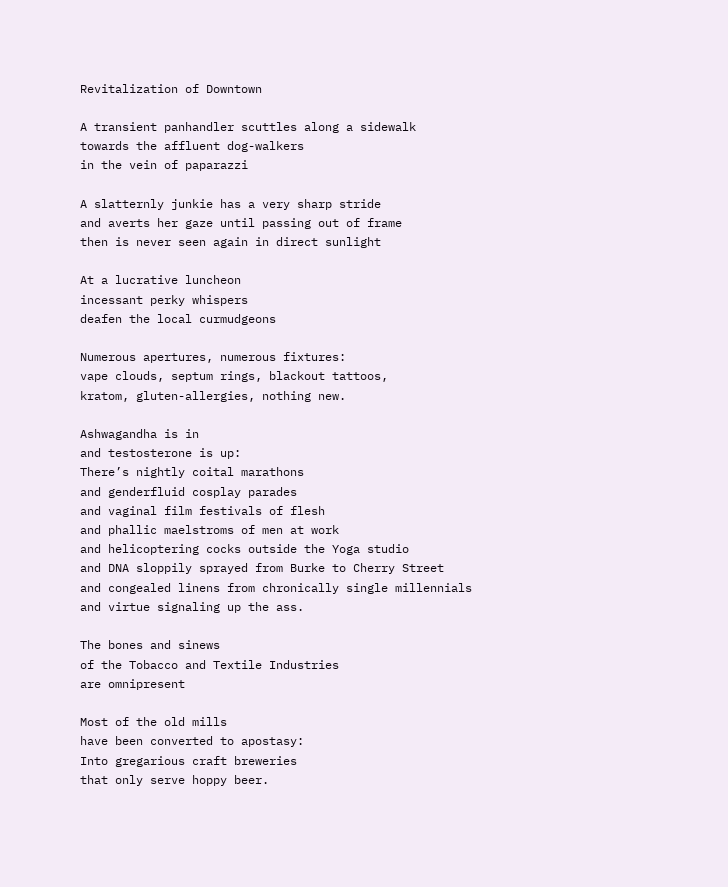Revitalization of Downtown

A transient panhandler scuttles along a sidewalk
towards the affluent dog-walkers
in the vein of paparazzi

A slatternly junkie has a very sharp stride
and averts her gaze until passing out of frame
then is never seen again in direct sunlight

At a lucrative luncheon
incessant perky whispers
deafen the local curmudgeons

Numerous apertures, numerous fixtures:
vape clouds, septum rings, blackout tattoos,
kratom, gluten-allergies, nothing new.

Ashwagandha is in
and testosterone is up:
There’s nightly coital marathons
and genderfluid cosplay parades
and vaginal film festivals of flesh
and phallic maelstroms of men at work
and helicoptering cocks outside the Yoga studio
and DNA sloppily sprayed from Burke to Cherry Street
and congealed linens from chronically single millennials
and virtue signaling up the ass.

The bones and sinews
of the Tobacco and Textile Industries
are omnipresent

Most of the old mills
have been converted to apostasy:
Into gregarious craft breweries
that only serve hoppy beer.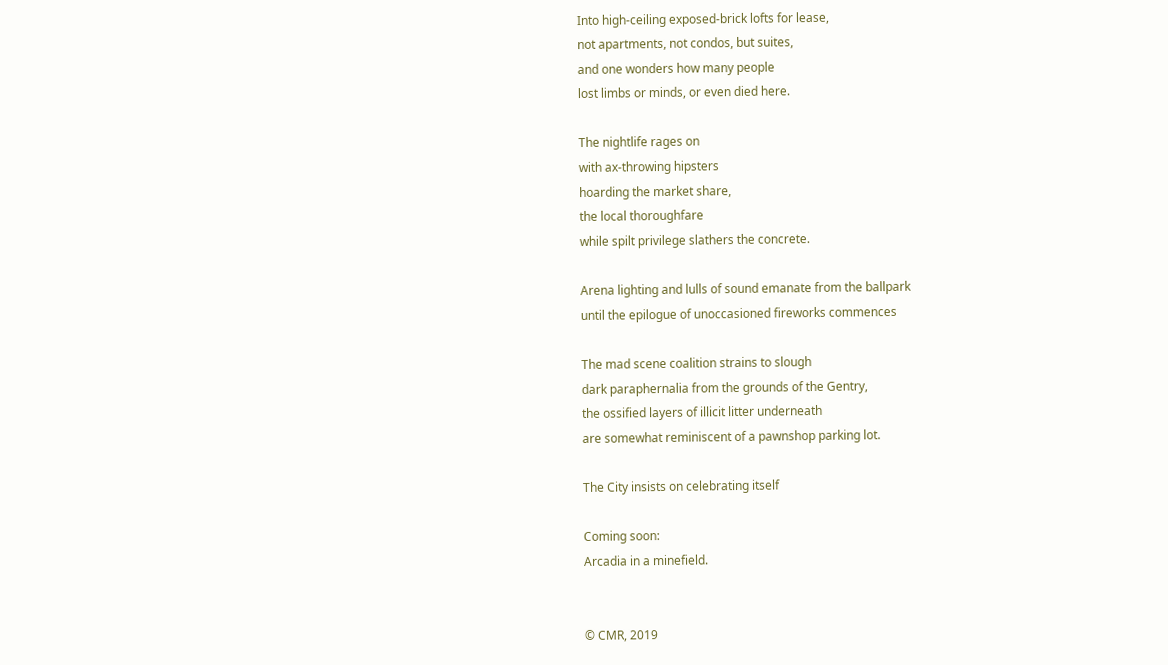Into high-ceiling exposed-brick lofts for lease,
not apartments, not condos, but suites,
and one wonders how many people
lost limbs or minds, or even died here.

The nightlife rages on
with ax-throwing hipsters
hoarding the market share,
the local thoroughfare
while spilt privilege slathers the concrete.

Arena lighting and lulls of sound emanate from the ballpark
until the epilogue of unoccasioned fireworks commences

The mad scene coalition strains to slough
dark paraphernalia from the grounds of the Gentry,
the ossified layers of illicit litter underneath
are somewhat reminiscent of a pawnshop parking lot.

The City insists on celebrating itself

Coming soon:
Arcadia in a minefield.


© CMR, 2019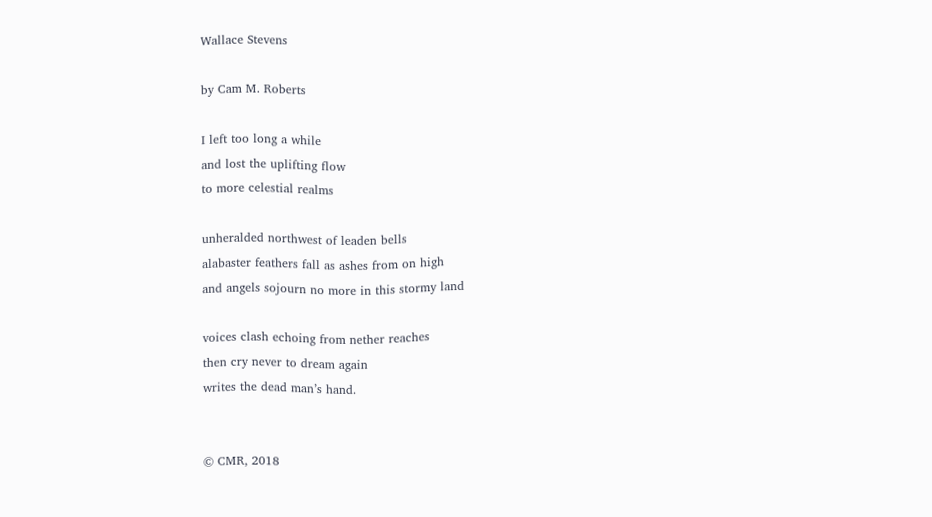Wallace Stevens

by Cam M. Roberts

I left too long a while
and lost the uplifting flow
to more celestial realms

unheralded northwest of leaden bells
alabaster feathers fall as ashes from on high
and angels sojourn no more in this stormy land

voices clash echoing from nether reaches
then cry never to dream again
writes the dead man’s hand.


© CMR, 2018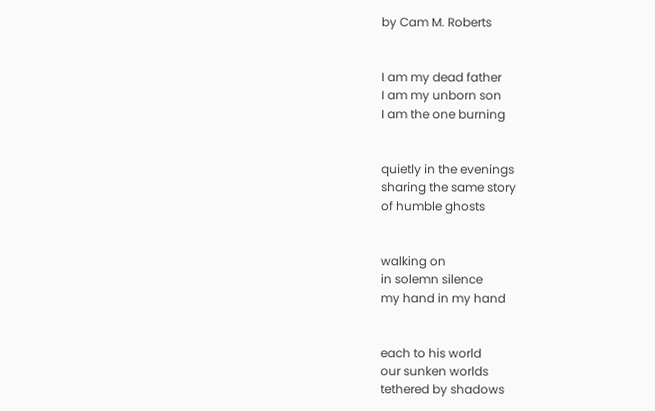by Cam M. Roberts


I am my dead father
I am my unborn son
I am the one burning


quietly in the evenings
sharing the same story
of humble ghosts


walking on
in solemn silence
my hand in my hand


each to his world
our sunken worlds
tethered by shadows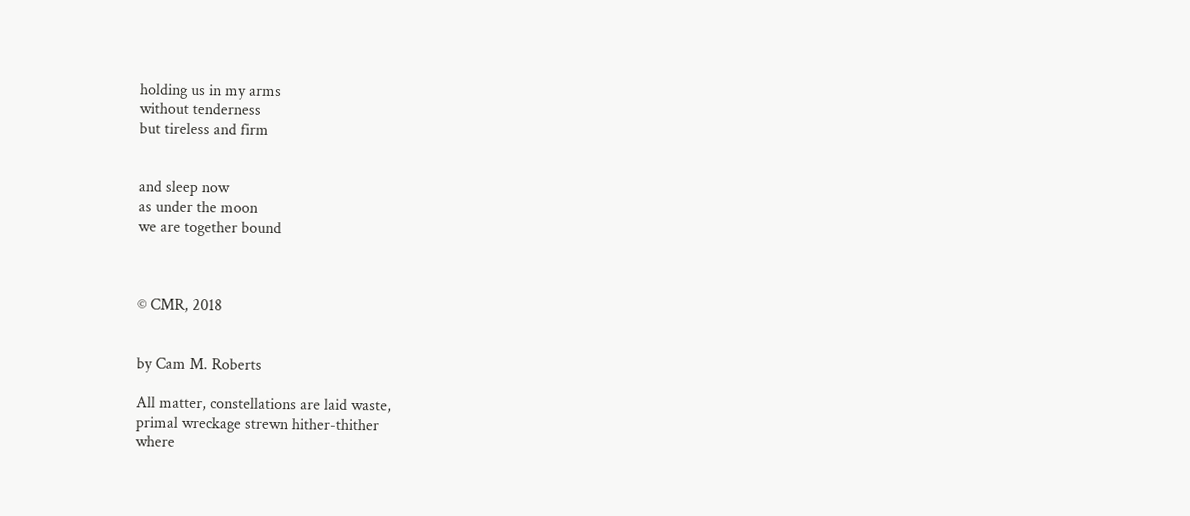holding us in my arms
without tenderness
but tireless and firm


and sleep now
as under the moon
we are together bound



© CMR, 2018


by Cam M. Roberts

All matter, constellations are laid waste,
primal wreckage strewn hither-thither
where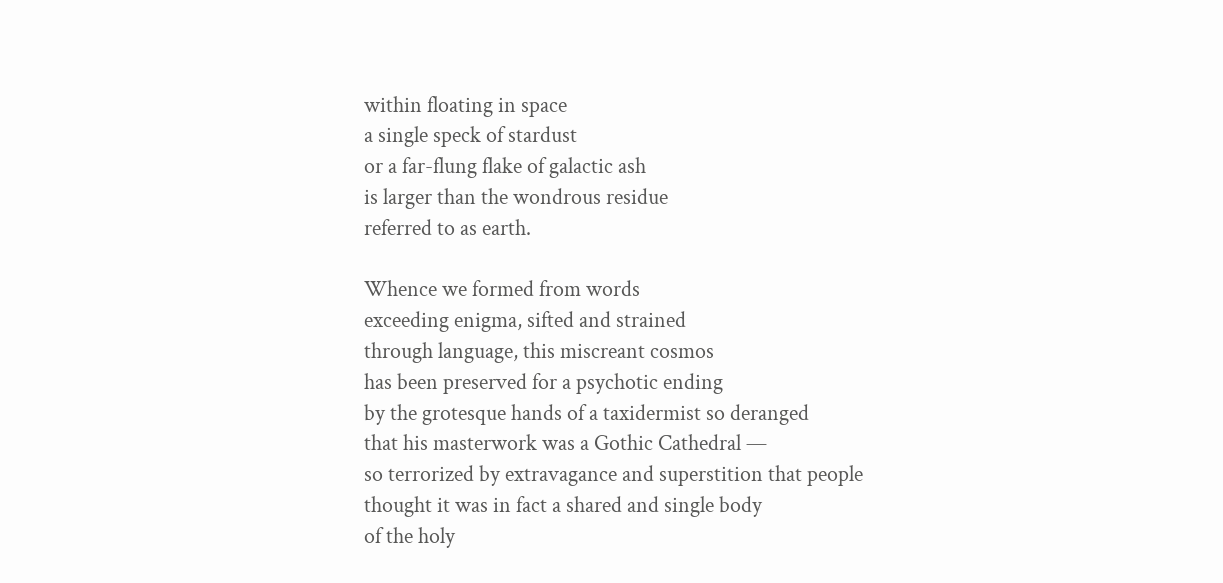within floating in space
a single speck of stardust
or a far-flung flake of galactic ash
is larger than the wondrous residue
referred to as earth.

Whence we formed from words
exceeding enigma, sifted and strained
through language, this miscreant cosmos
has been preserved for a psychotic ending
by the grotesque hands of a taxidermist so deranged
that his masterwork was a Gothic Cathedral —
so terrorized by extravagance and superstition that people
thought it was in fact a shared and single body
of the holy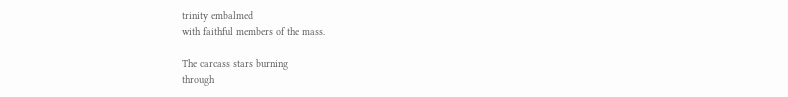trinity embalmed
with faithful members of the mass.

The carcass stars burning
through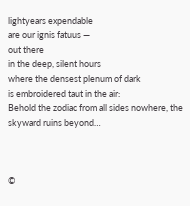lightyears expendable
are our ignis fatuus —
out there
in the deep, silent hours
where the densest plenum of dark
is embroidered taut in the air:
Behold the zodiac from all sides nowhere, the skyward ruins beyond…



©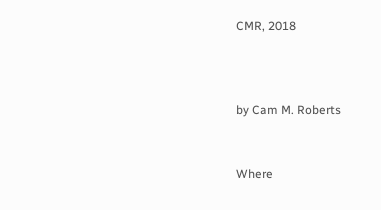CMR, 2018



by Cam M. Roberts


Where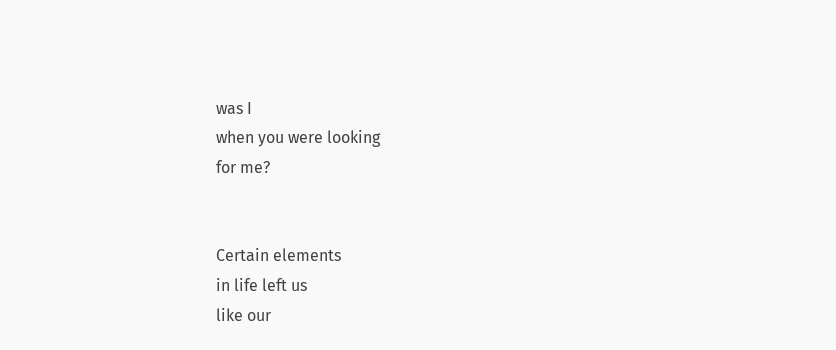was I
when you were looking
for me?


Certain elements
in life left us
like our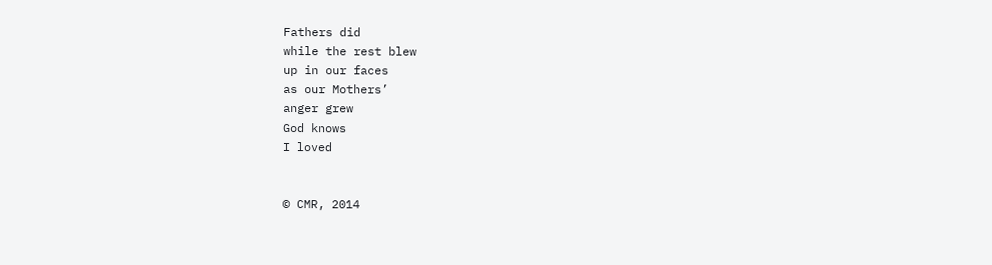Fathers did
while the rest blew
up in our faces
as our Mothers’
anger grew
God knows
I loved


© CMR, 2014